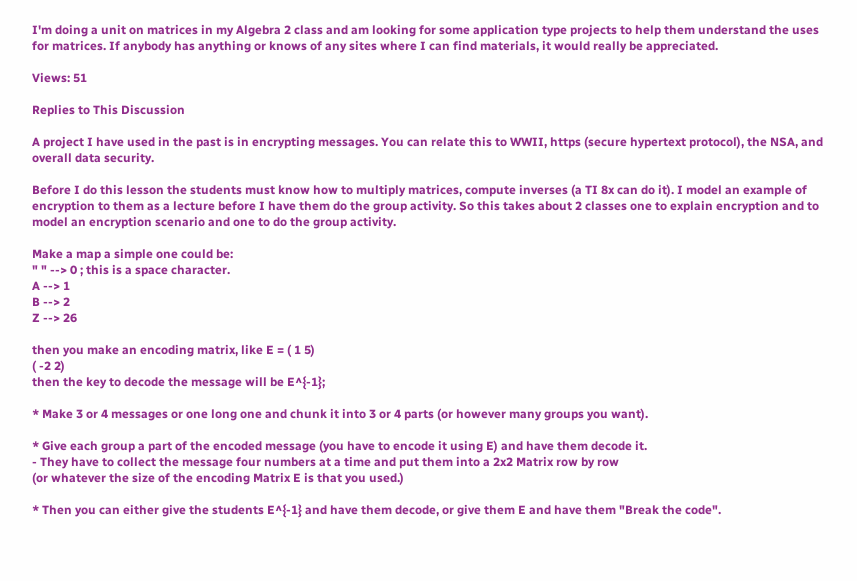I'm doing a unit on matrices in my Algebra 2 class and am looking for some application type projects to help them understand the uses for matrices. If anybody has anything or knows of any sites where I can find materials, it would really be appreciated.

Views: 51

Replies to This Discussion

A project I have used in the past is in encrypting messages. You can relate this to WWII, https (secure hypertext protocol), the NSA, and overall data security.

Before I do this lesson the students must know how to multiply matrices, compute inverses (a TI 8x can do it). I model an example of encryption to them as a lecture before I have them do the group activity. So this takes about 2 classes one to explain encryption and to model an encryption scenario and one to do the group activity.

Make a map a simple one could be:
" " --> 0 ; this is a space character.
A --> 1
B --> 2
Z --> 26

then you make an encoding matrix, like E = ( 1 5)
( -2 2)
then the key to decode the message will be E^{-1};

* Make 3 or 4 messages or one long one and chunk it into 3 or 4 parts (or however many groups you want).

* Give each group a part of the encoded message (you have to encode it using E) and have them decode it.
- They have to collect the message four numbers at a time and put them into a 2x2 Matrix row by row
(or whatever the size of the encoding Matrix E is that you used.)

* Then you can either give the students E^{-1} and have them decode, or give them E and have them "Break the code".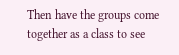Then have the groups come together as a class to see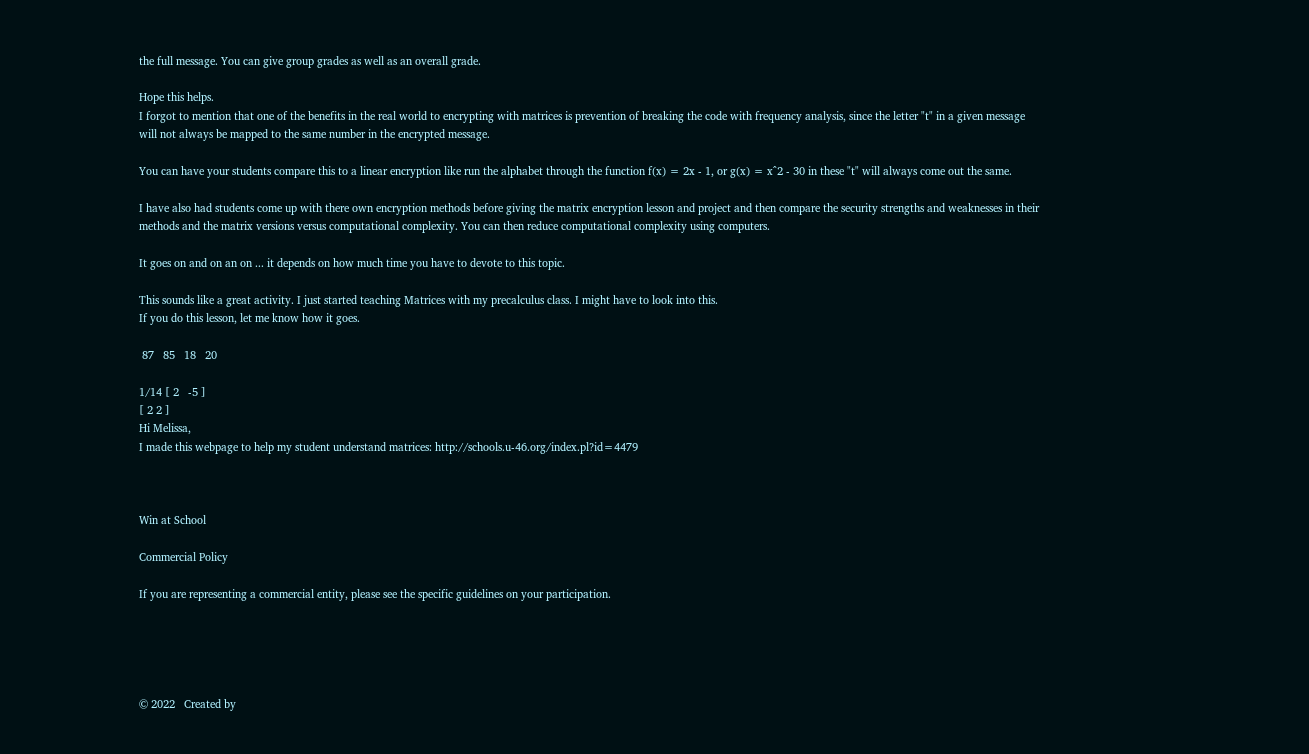the full message. You can give group grades as well as an overall grade.

Hope this helps.
I forgot to mention that one of the benefits in the real world to encrypting with matrices is prevention of breaking the code with frequency analysis, since the letter "t" in a given message will not always be mapped to the same number in the encrypted message.

You can have your students compare this to a linear encryption like run the alphabet through the function f(x) = 2x - 1, or g(x) = x^2 - 30 in these "t" will always come out the same.

I have also had students come up with there own encryption methods before giving the matrix encryption lesson and project and then compare the security strengths and weaknesses in their methods and the matrix versions versus computational complexity. You can then reduce computational complexity using computers.

It goes on and on an on ... it depends on how much time you have to devote to this topic.

This sounds like a great activity. I just started teaching Matrices with my precalculus class. I might have to look into this.
If you do this lesson, let me know how it goes.

 87   85   18   20

1/14 [ 2   -5 ]
[ 2 2 ]
Hi Melissa,
I made this webpage to help my student understand matrices: http://schools.u-46.org/index.pl?id=4479



Win at School

Commercial Policy

If you are representing a commercial entity, please see the specific guidelines on your participation.





© 2022   Created by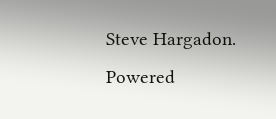Steve Hargadon.   Powered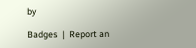by

Badges  |  Report an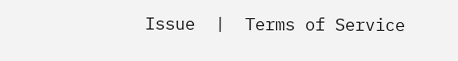Issue  |  Terms of Service